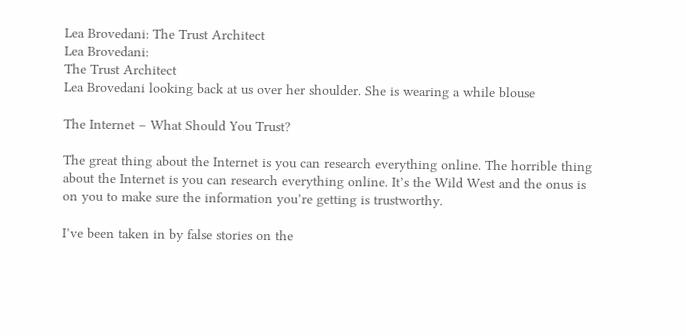Lea Brovedani: The Trust Architect
Lea Brovedani:
The Trust Architect
Lea Brovedani looking back at us over her shoulder. She is wearing a while blouse

The Internet – What Should You Trust?

The great thing about the Internet is you can research everything online. The horrible thing about the Internet is you can research everything online. It’s the Wild West and the onus is on you to make sure the information you’re getting is trustworthy.

I’ve been taken in by false stories on the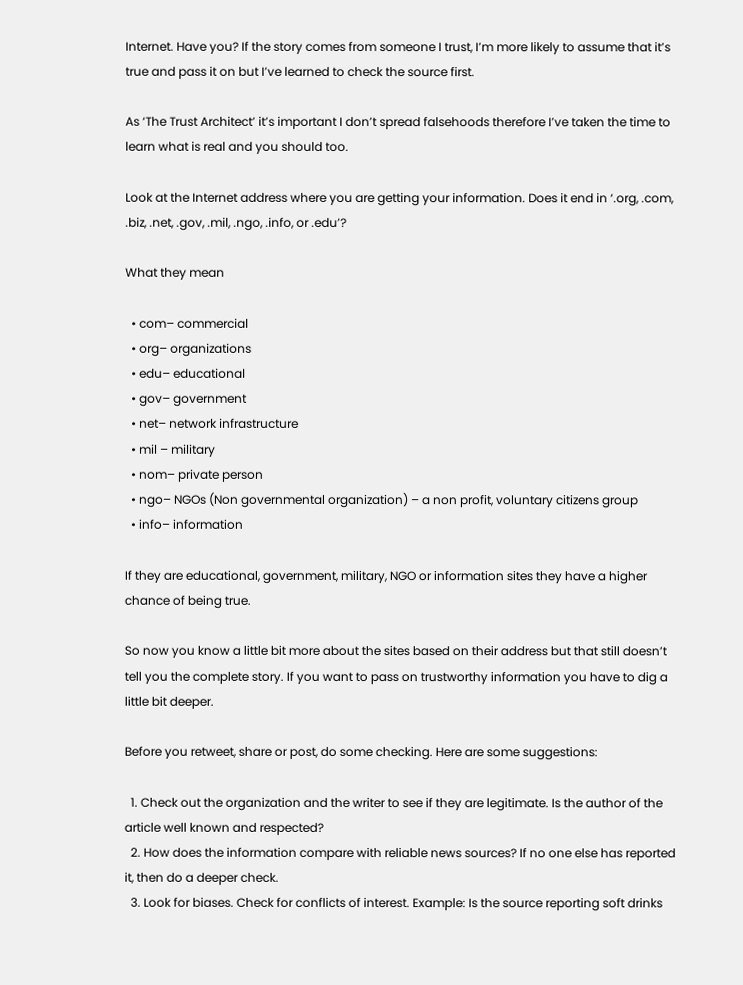Internet. Have you? If the story comes from someone I trust, I’m more likely to assume that it’s true and pass it on but I’ve learned to check the source first.

As ‘The Trust Architect’ it’s important I don’t spread falsehoods therefore I’ve taken the time to learn what is real and you should too.

Look at the Internet address where you are getting your information. Does it end in ‘.org, .com, .biz, .net, .gov, .mil, .ngo, .info, or .edu’?

What they mean

  • com– commercial
  • org– organizations
  • edu– educational
  • gov– government
  • net– network infrastructure
  • mil – military
  • nom– private person
  • ngo– NGOs (Non governmental organization) – a non profit, voluntary citizens group
  • info– information

If they are educational, government, military, NGO or information sites they have a higher chance of being true.

So now you know a little bit more about the sites based on their address but that still doesn’t tell you the complete story. If you want to pass on trustworthy information you have to dig a little bit deeper.

Before you retweet, share or post, do some checking. Here are some suggestions:

  1. Check out the organization and the writer to see if they are legitimate. Is the author of the article well known and respected?
  2. How does the information compare with reliable news sources? If no one else has reported it, then do a deeper check.
  3. Look for biases. Check for conflicts of interest. Example: Is the source reporting soft drinks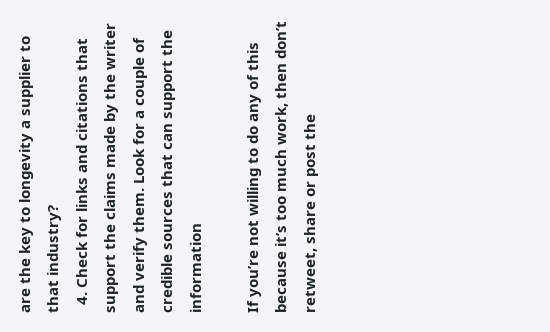are the key to longevity a supplier to that industry?
  4. Check for links and citations that support the claims made by the writer and verify them. Look for a couple of credible sources that can support the information

If you’re not willing to do any of this because it’s too much work, then don’t retweet, share or post the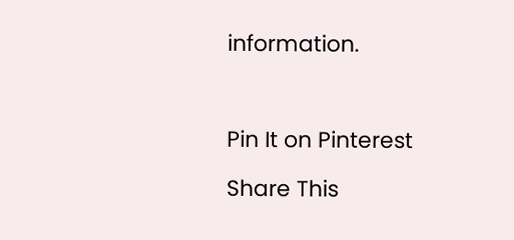information.



Pin It on Pinterest

Share This